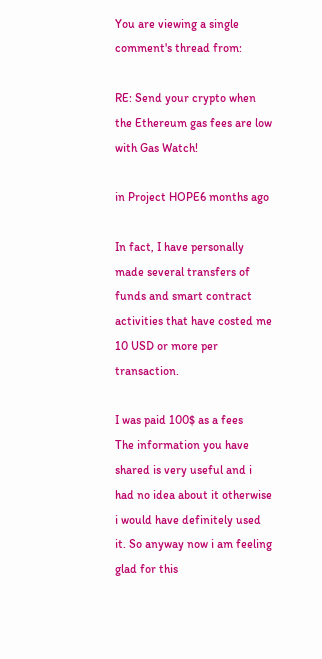You are viewing a single comment's thread from:

RE: Send your crypto when the Ethereum gas fees are low with Gas Watch!

in Project HOPE6 months ago

In fact, I have personally made several transfers of funds and smart contract activities that have costed me 10 USD or more per transaction.

I was paid 100$ as a fees
The information you have shared is very useful and i had no idea about it otherwise i would have definitely used it. So anyway now i am feeling glad for this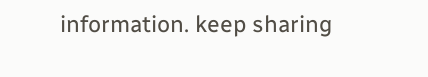information. keep sharing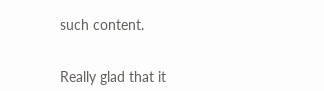such content.


Really glad that it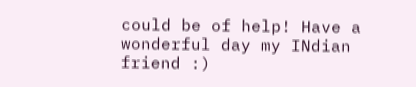could be of help! Have a wonderful day my INdian friend :)